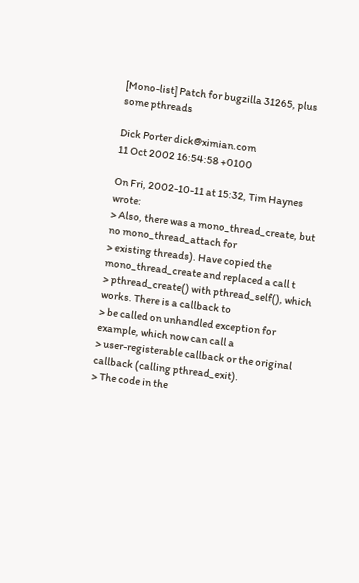[Mono-list] Patch for bugzilla 31265, plus some pthreads

Dick Porter dick@ximian.com
11 Oct 2002 16:54:58 +0100

On Fri, 2002-10-11 at 15:32, Tim Haynes wrote:
> Also, there was a mono_thread_create, but no mono_thread_attach for
> existing threads). Have copied the mono_thread_create and replaced a call t
> pthread_create() with pthread_self(), which works. There is a callback to
> be called on unhandled exception for example, which now can call a
> user-registerable callback or the original callback (calling pthread_exit).
> The code in the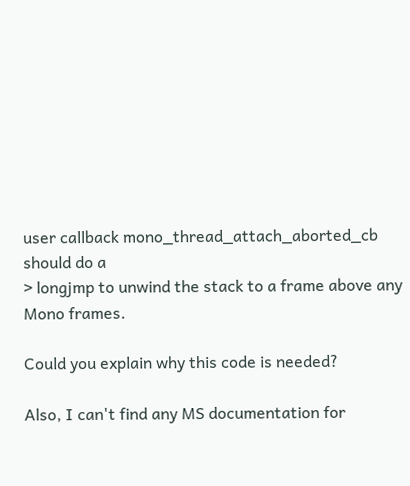user callback mono_thread_attach_aborted_cb should do a
> longjmp to unwind the stack to a frame above any Mono frames.

Could you explain why this code is needed?

Also, I can't find any MS documentation for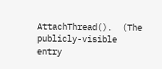AttachThread().  (The
publicly-visible entry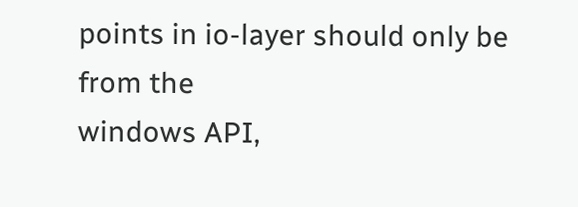points in io-layer should only be from the
windows API,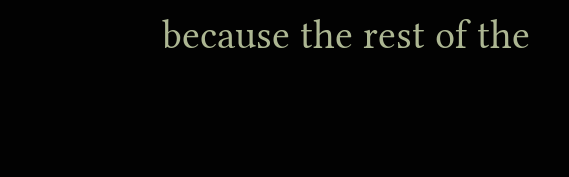because the rest of the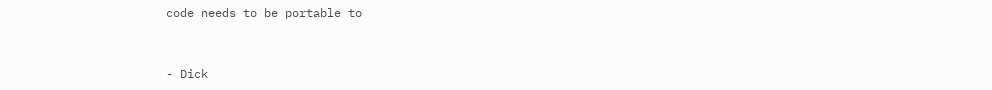code needs to be portable to


- Dick